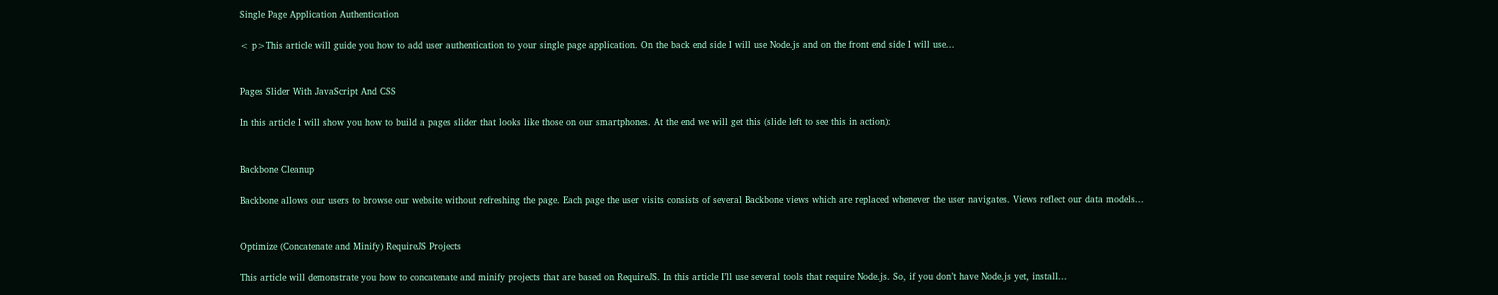Single Page Application Authentication

< p>This article will guide you how to add user authentication to your single page application. On the back end side I will use Node.js and on the front end side I will use...


Pages Slider With JavaScript And CSS

In this article I will show you how to build a pages slider that looks like those on our smartphones. At the end we will get this (slide left to see this in action):


Backbone Cleanup

Backbone allows our users to browse our website without refreshing the page. Each page the user visits consists of several Backbone views which are replaced whenever the user navigates. Views reflect our data models...


Optimize (Concatenate and Minify) RequireJS Projects

This article will demonstrate you how to concatenate and minify projects that are based on RequireJS. In this article I’ll use several tools that require Node.js. So, if you don’t have Node.js yet, install...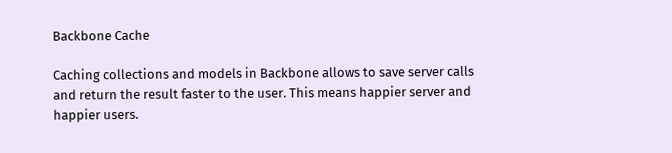Backbone Cache

Caching collections and models in Backbone allows to save server calls and return the result faster to the user. This means happier server and happier users.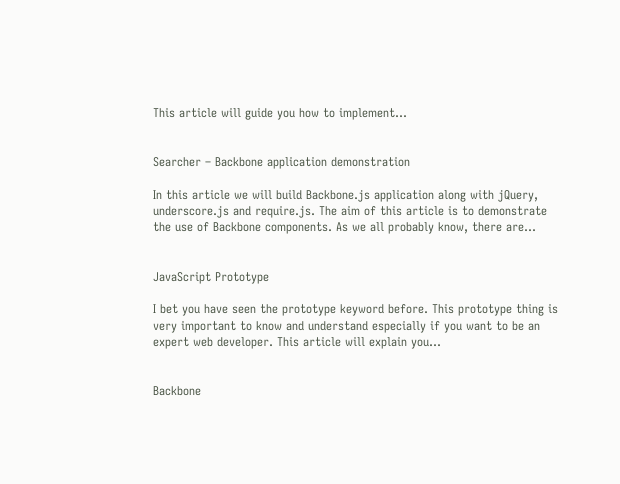This article will guide you how to implement...


Searcher – Backbone application demonstration

In this article we will build Backbone.js application along with jQuery, underscore.js and require.js. The aim of this article is to demonstrate the use of Backbone components. As we all probably know, there are...


JavaScript Prototype

I bet you have seen the prototype keyword before. This prototype thing is very important to know and understand especially if you want to be an expert web developer. This article will explain you...


Backbone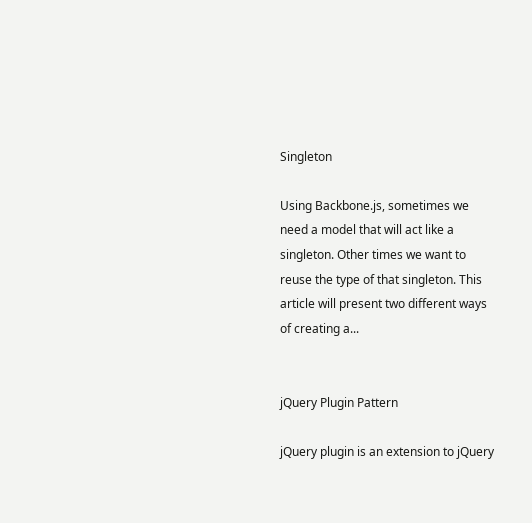Singleton

Using Backbone.js, sometimes we need a model that will act like a singleton. Other times we want to reuse the type of that singleton. This article will present two different ways of creating a...


jQuery Plugin Pattern

jQuery plugin is an extension to jQuery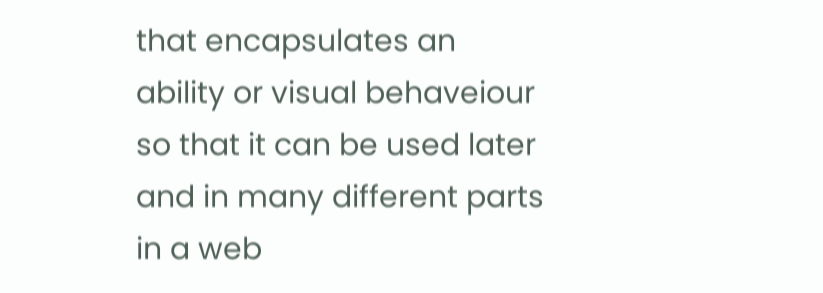that encapsulates an ability or visual behaveiour so that it can be used later and in many different parts in a web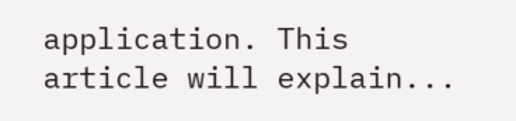application. This article will explain...